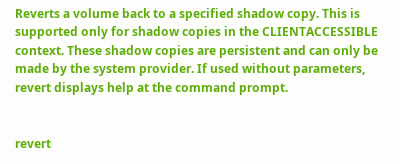Reverts a volume back to a specified shadow copy. This is supported only for shadow copies in the CLIENTACCESSIBLE context. These shadow copies are persistent and can only be made by the system provider. If used without parameters, revert displays help at the command prompt.


revert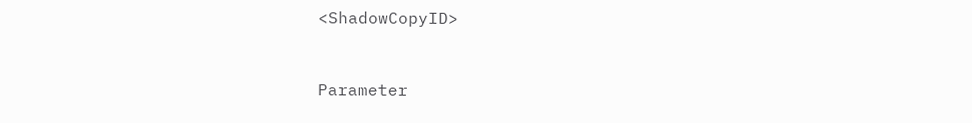<ShadowCopyID>


Parameter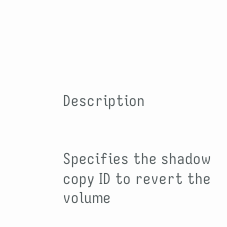Description


Specifies the shadow copy ID to revert the volume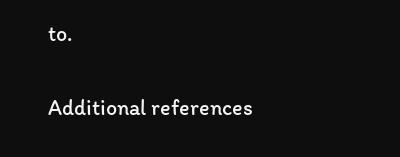to.

Additional references